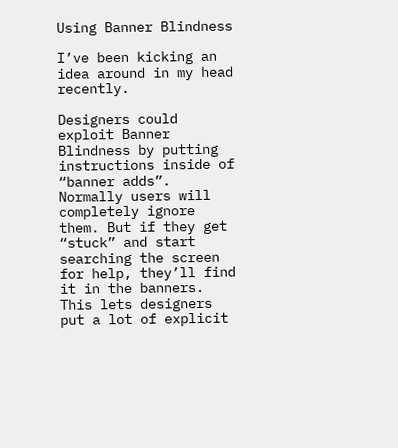Using Banner Blindness

I’ve been kicking an idea around in my head recently.

Designers could exploit Banner Blindness by putting instructions inside of “banner adds”. Normally users will completely ignore them. But if they get “stuck” and start searching the screen for help, they’ll find it in the banners. This lets designers put a lot of explicit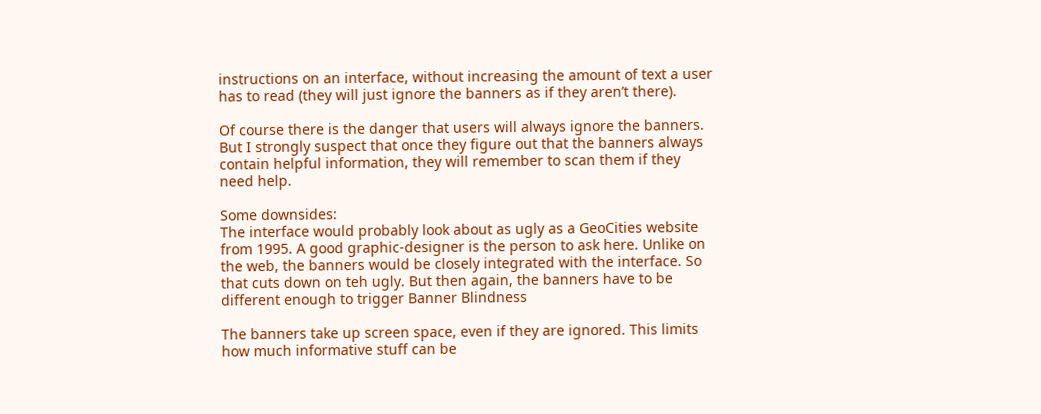instructions on an interface, without increasing the amount of text a user has to read (they will just ignore the banners as if they aren’t there).

Of course there is the danger that users will always ignore the banners. But I strongly suspect that once they figure out that the banners always contain helpful information, they will remember to scan them if they need help.

Some downsides:
The interface would probably look about as ugly as a GeoCities website from 1995. A good graphic-designer is the person to ask here. Unlike on the web, the banners would be closely integrated with the interface. So that cuts down on teh ugly. But then again, the banners have to be different enough to trigger Banner Blindness

The banners take up screen space, even if they are ignored. This limits how much informative stuff can be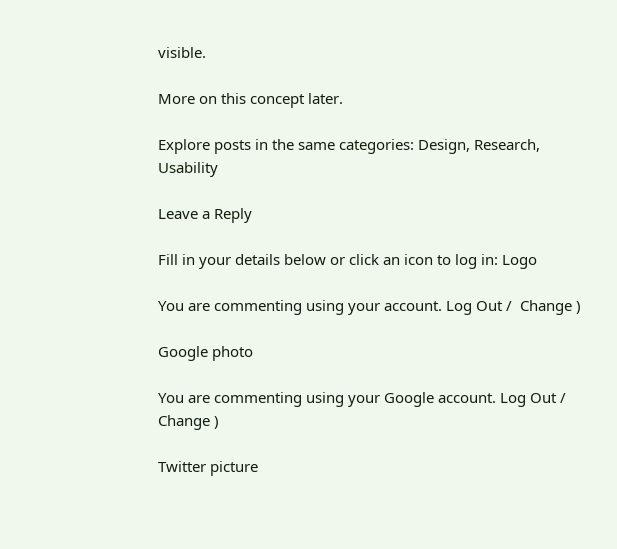visible.

More on this concept later.

Explore posts in the same categories: Design, Research, Usability

Leave a Reply

Fill in your details below or click an icon to log in: Logo

You are commenting using your account. Log Out /  Change )

Google photo

You are commenting using your Google account. Log Out /  Change )

Twitter picture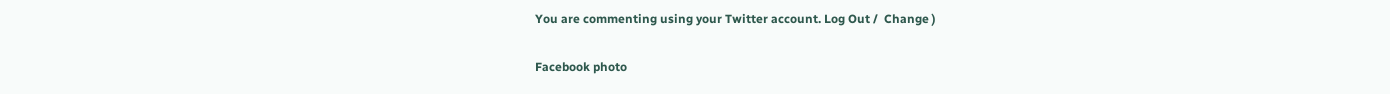You are commenting using your Twitter account. Log Out /  Change )

Facebook photo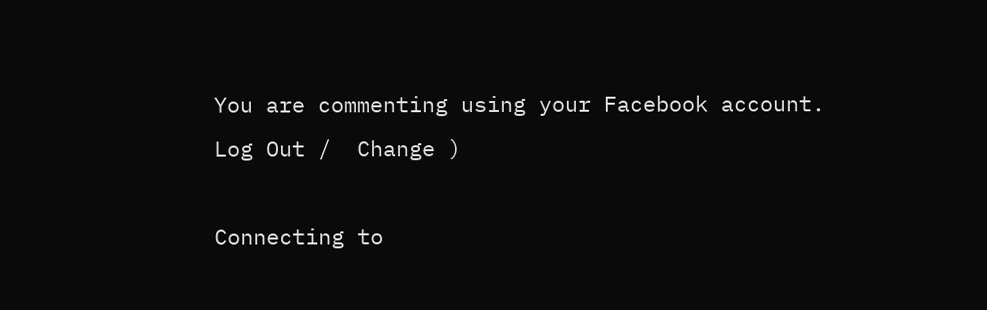You are commenting using your Facebook account. Log Out /  Change )

Connecting to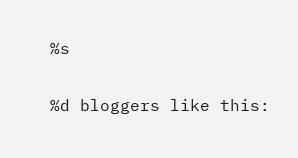%s

%d bloggers like this: